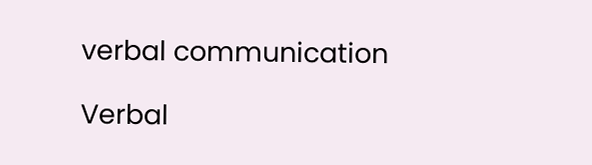verbal communication

Verbal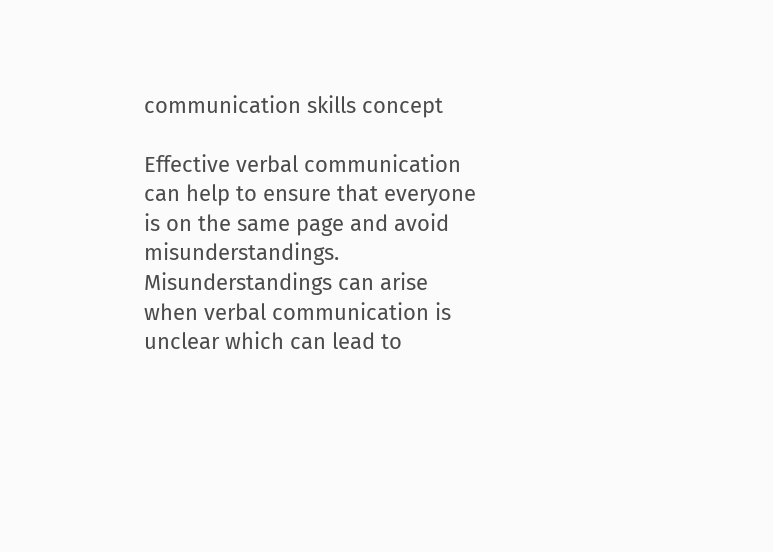communication skills concept

Effective verbal communication can help to ensure that everyone is on the same page and avoid misunderstandings. Misunderstandings can arise when verbal communication is unclear which can lead to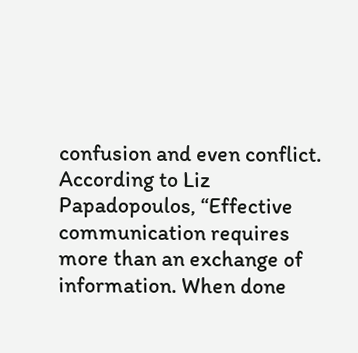confusion and even conflict. According to Liz Papadopoulos, “Effective communication requires more than an exchange of information. When done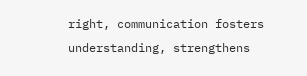right, communication fosters understanding, strengthens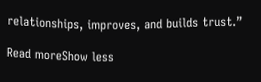relationships, improves, and builds trust.”

Read moreShow less